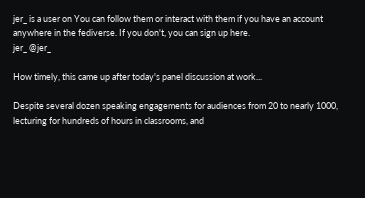jer_ is a user on You can follow them or interact with them if you have an account anywhere in the fediverse. If you don't, you can sign up here.
jer_ @jer_

How timely, this came up after today's panel discussion at work...

Despite several dozen speaking engagements for audiences from 20 to nearly 1000, lecturing for hundreds of hours in classrooms, and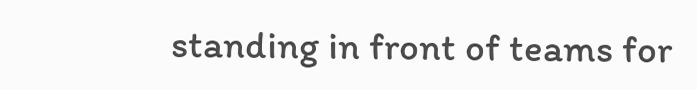standing in front of teams for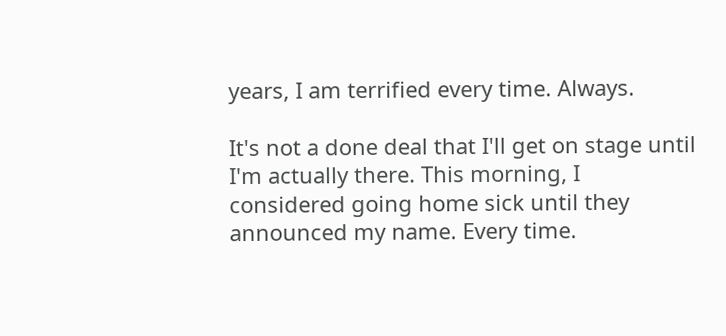years, I am terrified every time. Always.

It's not a done deal that I'll get on stage until I'm actually there. This morning, I considered going home sick until they announced my name. Every time.